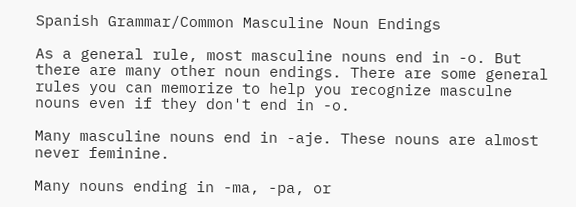Spanish Grammar/Common Masculine Noun Endings

As a general rule, most masculine nouns end in -o. But there are many other noun endings. There are some general rules you can memorize to help you recognize masculne nouns even if they don't end in -o.

Many masculine nouns end in -aje. These nouns are almost never feminine.

Many nouns ending in -ma, -pa, or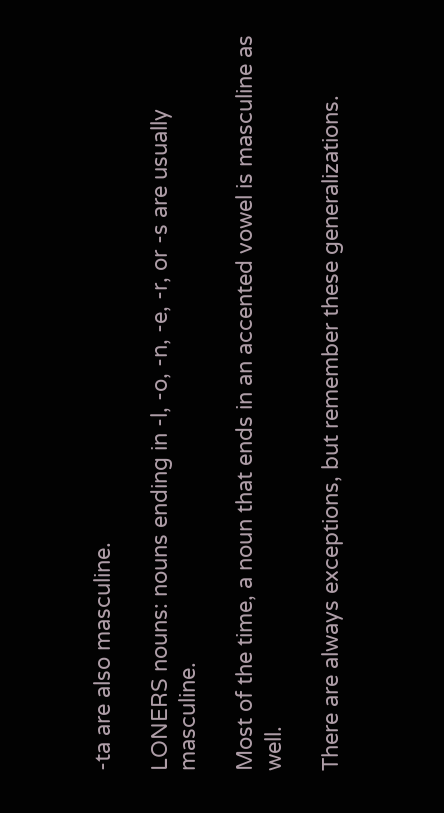-ta are also masculine.

LONERS nouns: nouns ending in -l, -o, -n, -e, -r, or -s are usually masculine.

Most of the time, a noun that ends in an accented vowel is masculine as well.

There are always exceptions, but remember these generalizations.